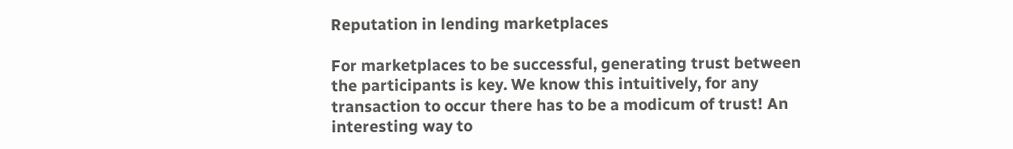Reputation in lending marketplaces

For marketplaces to be successful, generating trust between the participants is key. We know this intuitively, for any transaction to occur there has to be a modicum of trust! An interesting way to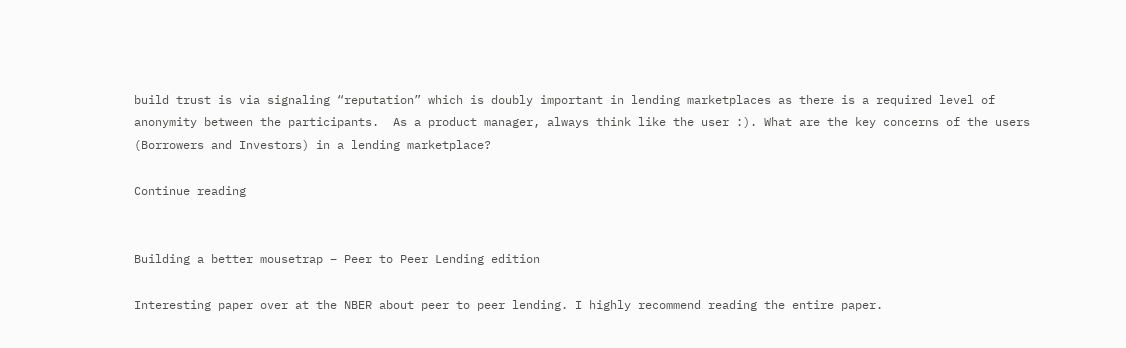build trust is via signaling “reputation” which is doubly important in lending marketplaces as there is a required level of anonymity between the participants.  As a product manager, always think like the user :). What are the key concerns of the users (Borrowers and Investors) in a lending marketplace?

Continue reading


Building a better mousetrap – Peer to Peer Lending edition

Interesting paper over at the NBER about peer to peer lending. I highly recommend reading the entire paper.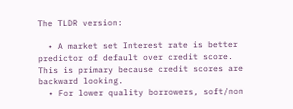The TLDR version:

  • A market set Interest rate is better predictor of default over credit score. This is primary because credit scores are backward looking.
  • For lower quality borrowers, soft/non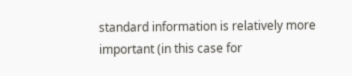standard information is relatively more important (in this case for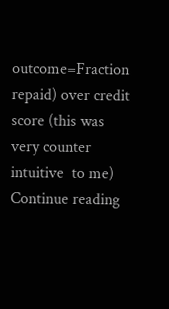outcome=Fraction repaid) over credit score (this was very counter intuitive  to me) Continue reading